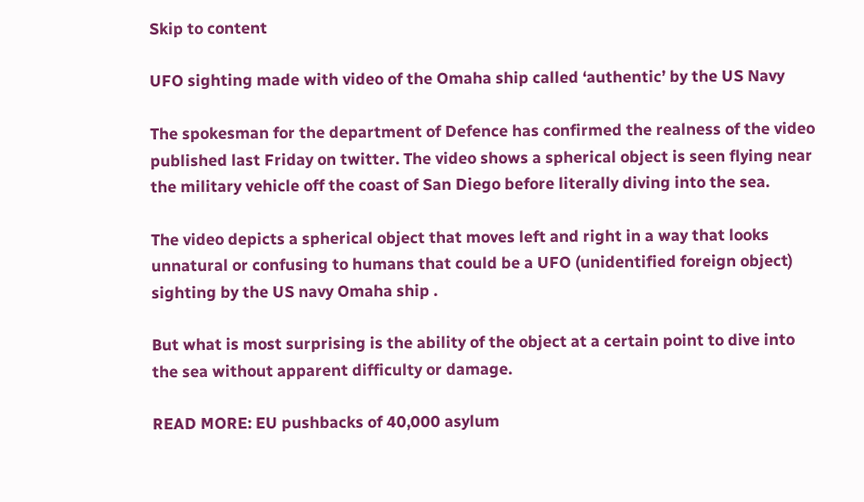Skip to content

UFO sighting made with video of the Omaha ship called ‘authentic’ by the US Navy

The spokesman for the department of Defence has confirmed the realness of the video published last Friday on twitter. The video shows a spherical object is seen flying near the military vehicle off the coast of San Diego before literally diving into the sea.

The video depicts a spherical object that moves left and right in a way that looks unnatural or confusing to humans that could be a UFO (unidentified foreign object) sighting by the US navy Omaha ship .

But what is most surprising is the ability of the object at a certain point to dive into the sea without apparent difficulty or damage.

READ MORE: EU pushbacks of 40,000 asylum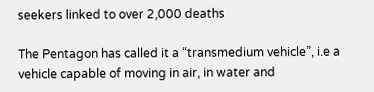seekers linked to over 2,000 deaths

The Pentagon has called it a “transmedium vehicle”, i.e a vehicle capable of moving in air, in water and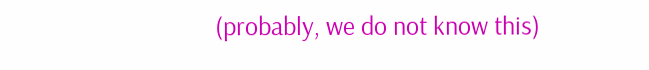(probably, we do not know this)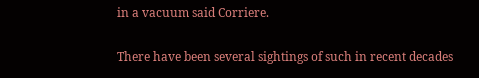in a vacuum said Corriere.

There have been several sightings of such in recent decades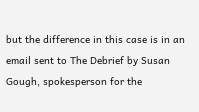but the difference in this case is in an email sent to The Debrief by Susan Gough, spokesperson for the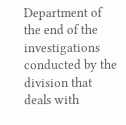Department of the end of the investigations conducted by the division that deals with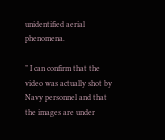unidentified aerial phenomena.

” I can confirm that the video was actually shot by Navy personnel and that the images are under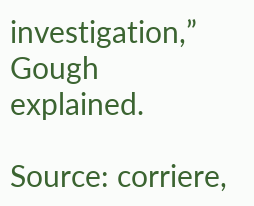investigation,” Gough explained.

Source: corriere,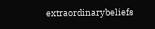extraordinarybeliefs